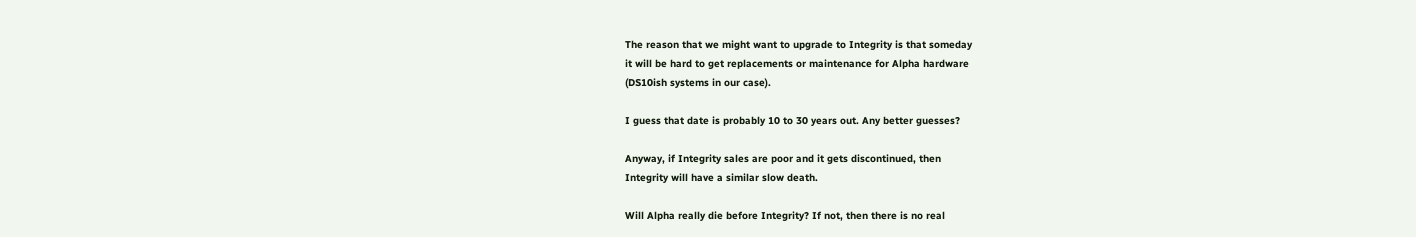The reason that we might want to upgrade to Integrity is that someday
it will be hard to get replacements or maintenance for Alpha hardware
(DS10ish systems in our case).

I guess that date is probably 10 to 30 years out. Any better guesses?

Anyway, if Integrity sales are poor and it gets discontinued, then
Integrity will have a similar slow death.

Will Alpha really die before Integrity? If not, then there is no real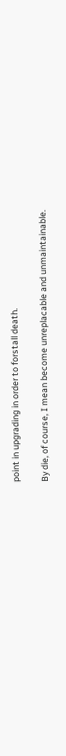point in upgrading in order to forstall death.

By die, of course, I mean become unreplacable and unmaintainable.